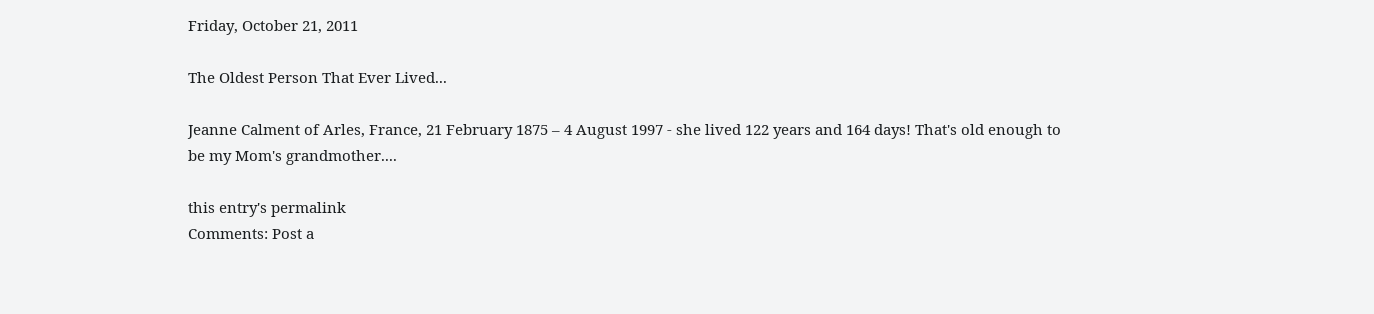Friday, October 21, 2011

The Oldest Person That Ever Lived...

Jeanne Calment of Arles, France, 21 February 1875 – 4 August 1997 - she lived 122 years and 164 days! That's old enough to be my Mom's grandmother....

this entry's permalink
Comments: Post a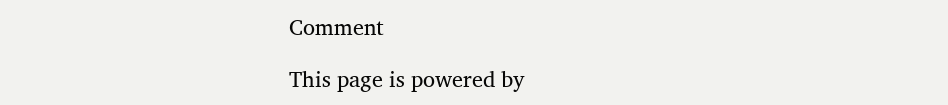Comment

This page is powered by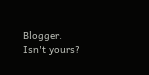Blogger. Isn't yours?